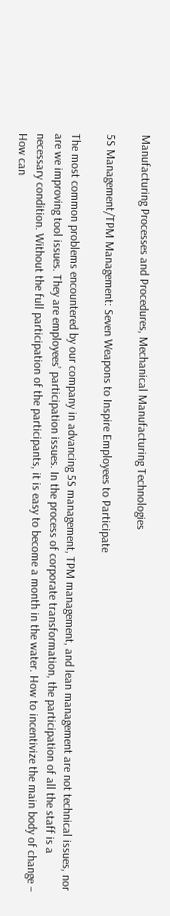Manufacturing Processes and Procedures, Mechanical Manufacturing Technologies

5S Management/TPM Management: Seven Weapons to Inspire Employees to Participate

The most common problems encountered by our company in advancing 5S management, TPM management, and lean management are not technical issues, nor are we improving tool issues. They are employees’ participation issues. In the process of corporate transformation, the participation of all the staff is a necessary condition. Without the full participation of the participants, it is easy to become a month in the water. How to incentivize the main body of change – How can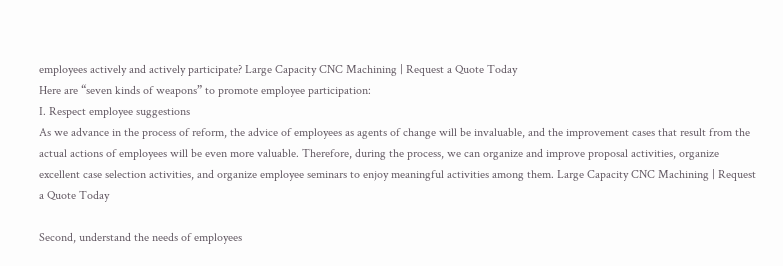employees actively and actively participate? Large Capacity CNC Machining | Request a Quote Today
Here are “seven kinds of weapons” to promote employee participation:
I. Respect employee suggestions
As we advance in the process of reform, the advice of employees as agents of change will be invaluable, and the improvement cases that result from the actual actions of employees will be even more valuable. Therefore, during the process, we can organize and improve proposal activities, organize excellent case selection activities, and organize employee seminars to enjoy meaningful activities among them. Large Capacity CNC Machining | Request a Quote Today

Second, understand the needs of employees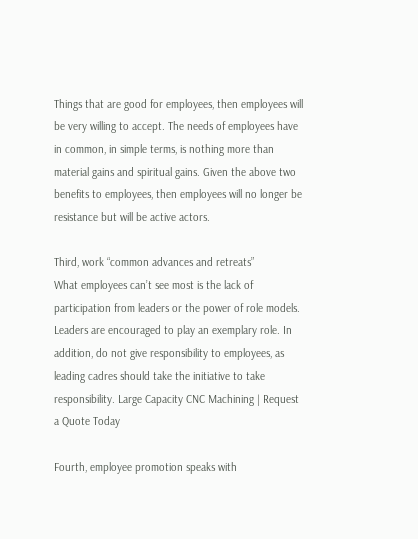Things that are good for employees, then employees will be very willing to accept. The needs of employees have in common, in simple terms, is nothing more than material gains and spiritual gains. Given the above two benefits to employees, then employees will no longer be resistance but will be active actors.

Third, work “common advances and retreats”
What employees can’t see most is the lack of participation from leaders or the power of role models. Leaders are encouraged to play an exemplary role. In addition, do not give responsibility to employees, as leading cadres should take the initiative to take responsibility. Large Capacity CNC Machining | Request a Quote Today

Fourth, employee promotion speaks with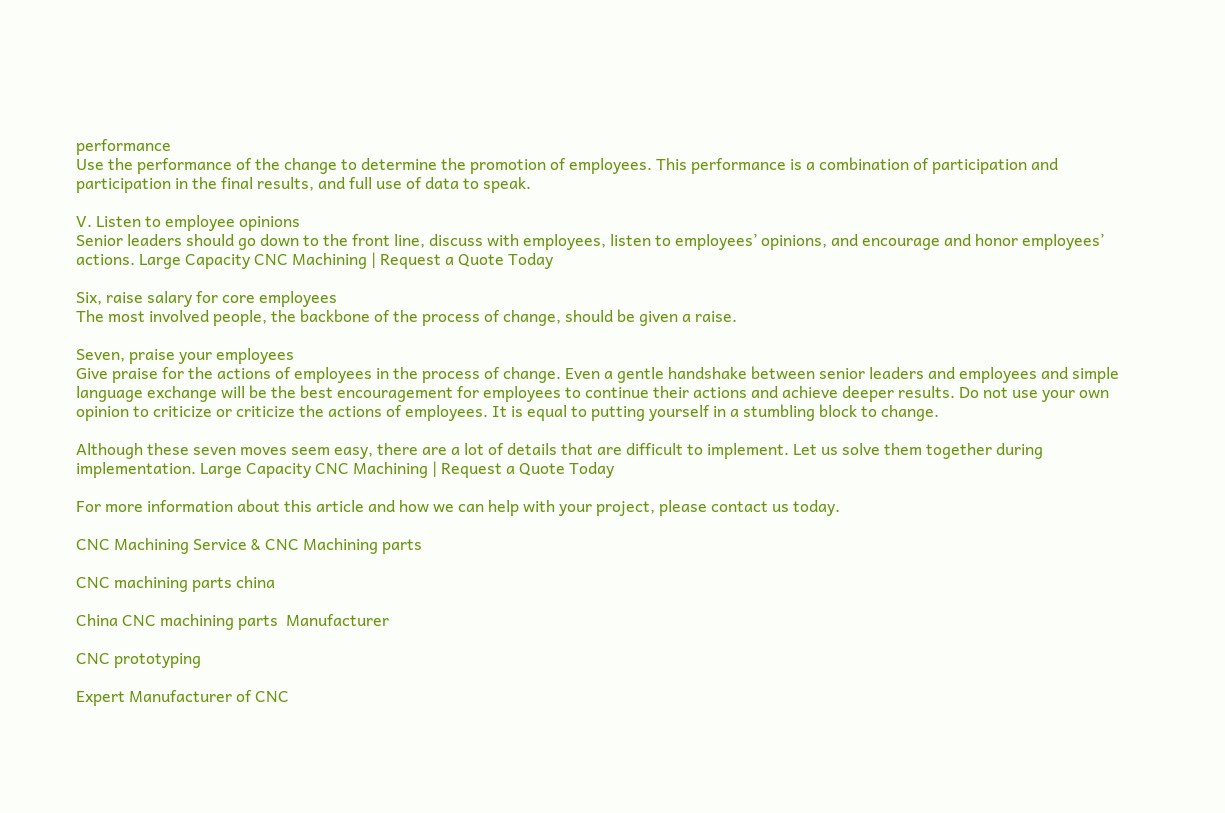performance
Use the performance of the change to determine the promotion of employees. This performance is a combination of participation and participation in the final results, and full use of data to speak.

V. Listen to employee opinions
Senior leaders should go down to the front line, discuss with employees, listen to employees’ opinions, and encourage and honor employees’ actions. Large Capacity CNC Machining | Request a Quote Today

Six, raise salary for core employees
The most involved people, the backbone of the process of change, should be given a raise.

Seven, praise your employees
Give praise for the actions of employees in the process of change. Even a gentle handshake between senior leaders and employees and simple language exchange will be the best encouragement for employees to continue their actions and achieve deeper results. Do not use your own opinion to criticize or criticize the actions of employees. It is equal to putting yourself in a stumbling block to change.

Although these seven moves seem easy, there are a lot of details that are difficult to implement. Let us solve them together during implementation. Large Capacity CNC Machining | Request a Quote Today

For more information about this article and how we can help with your project, please contact us today.

CNC Machining Service & CNC Machining parts

CNC machining parts china

China CNC machining parts  Manufacturer

CNC prototyping

Expert Manufacturer of CNC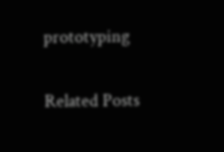prototyping


Related Posts